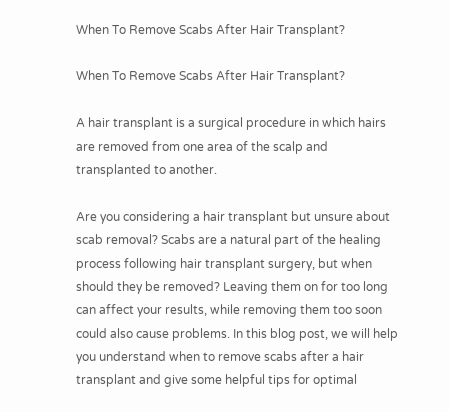When To Remove Scabs After Hair Transplant?

When To Remove Scabs After Hair Transplant?

A hair transplant is a surgical procedure in which hairs are removed from one area of the scalp and transplanted to another.

Are you considering a hair transplant but unsure about scab removal? Scabs are a natural part of the healing process following hair transplant surgery, but when should they be removed? Leaving them on for too long can affect your results, while removing them too soon could also cause problems. In this blog post, we will help you understand when to remove scabs after a hair transplant and give some helpful tips for optimal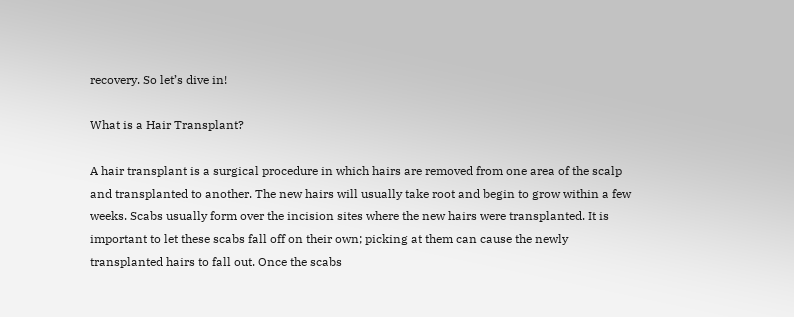recovery. So let’s dive in!

What is a Hair Transplant?

A hair transplant is a surgical procedure in which hairs are removed from one area of the scalp and transplanted to another. The new hairs will usually take root and begin to grow within a few weeks. Scabs usually form over the incision sites where the new hairs were transplanted. It is important to let these scabs fall off on their own; picking at them can cause the newly transplanted hairs to fall out. Once the scabs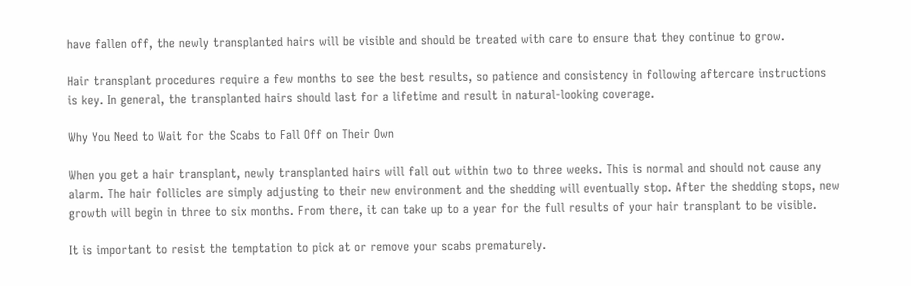have fallen off, the newly transplanted hairs will be visible and should be treated with care to ensure that they continue to grow.

Hair transplant procedures require a few months to see the best results, so patience and consistency in following aftercare instructions is key. In general, the transplanted hairs should last for a lifetime and result in natural-looking coverage.

Why You Need to Wait for the Scabs to Fall Off on Their Own

When you get a hair transplant, newly transplanted hairs will fall out within two to three weeks. This is normal and should not cause any alarm. The hair follicles are simply adjusting to their new environment and the shedding will eventually stop. After the shedding stops, new growth will begin in three to six months. From there, it can take up to a year for the full results of your hair transplant to be visible.

It is important to resist the temptation to pick at or remove your scabs prematurely.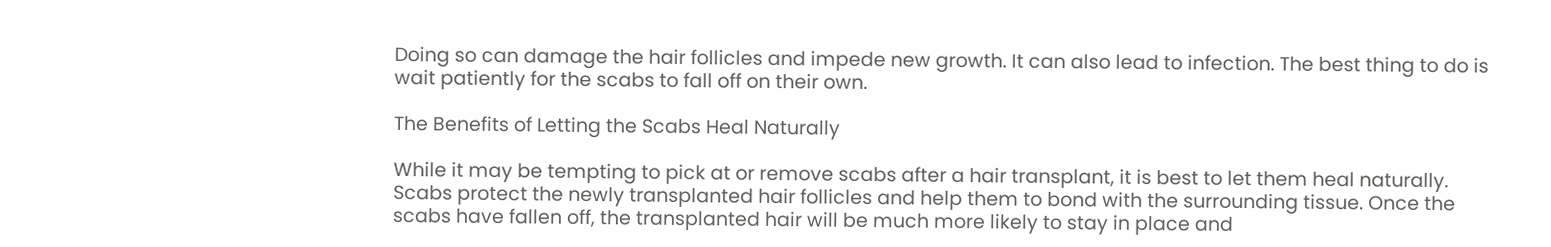Doing so can damage the hair follicles and impede new growth. It can also lead to infection. The best thing to do is wait patiently for the scabs to fall off on their own.

The Benefits of Letting the Scabs Heal Naturally

While it may be tempting to pick at or remove scabs after a hair transplant, it is best to let them heal naturally. Scabs protect the newly transplanted hair follicles and help them to bond with the surrounding tissue. Once the scabs have fallen off, the transplanted hair will be much more likely to stay in place and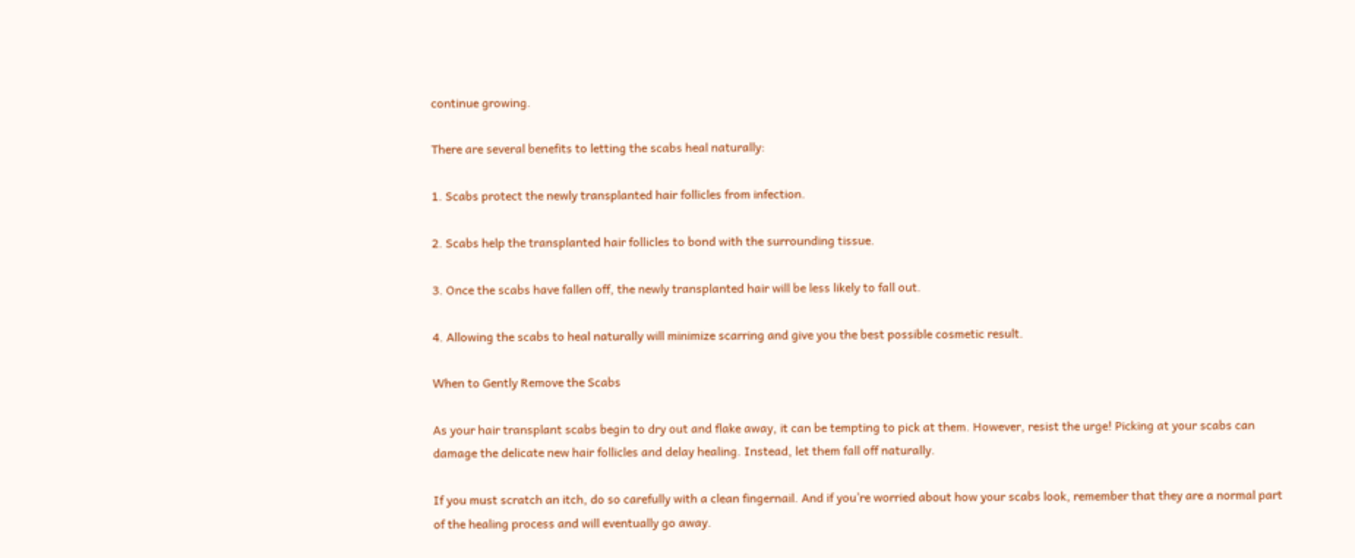continue growing.

There are several benefits to letting the scabs heal naturally:

1. Scabs protect the newly transplanted hair follicles from infection.

2. Scabs help the transplanted hair follicles to bond with the surrounding tissue.

3. Once the scabs have fallen off, the newly transplanted hair will be less likely to fall out.

4. Allowing the scabs to heal naturally will minimize scarring and give you the best possible cosmetic result.

When to Gently Remove the Scabs

As your hair transplant scabs begin to dry out and flake away, it can be tempting to pick at them. However, resist the urge! Picking at your scabs can damage the delicate new hair follicles and delay healing. Instead, let them fall off naturally.

If you must scratch an itch, do so carefully with a clean fingernail. And if you’re worried about how your scabs look, remember that they are a normal part of the healing process and will eventually go away.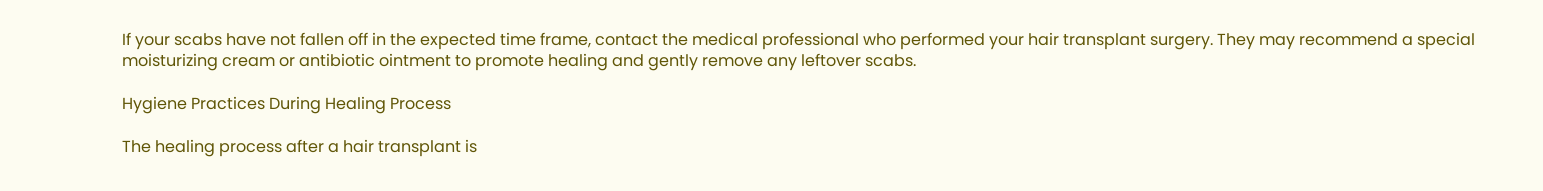If your scabs have not fallen off in the expected time frame, contact the medical professional who performed your hair transplant surgery. They may recommend a special moisturizing cream or antibiotic ointment to promote healing and gently remove any leftover scabs.

Hygiene Practices During Healing Process

The healing process after a hair transplant is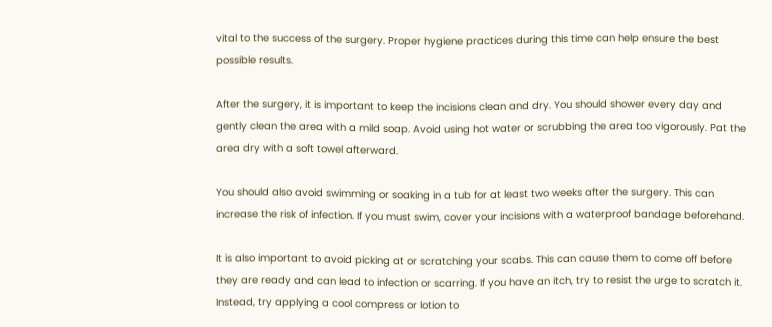vital to the success of the surgery. Proper hygiene practices during this time can help ensure the best possible results.

After the surgery, it is important to keep the incisions clean and dry. You should shower every day and gently clean the area with a mild soap. Avoid using hot water or scrubbing the area too vigorously. Pat the area dry with a soft towel afterward.

You should also avoid swimming or soaking in a tub for at least two weeks after the surgery. This can increase the risk of infection. If you must swim, cover your incisions with a waterproof bandage beforehand.

It is also important to avoid picking at or scratching your scabs. This can cause them to come off before they are ready and can lead to infection or scarring. If you have an itch, try to resist the urge to scratch it. Instead, try applying a cool compress or lotion to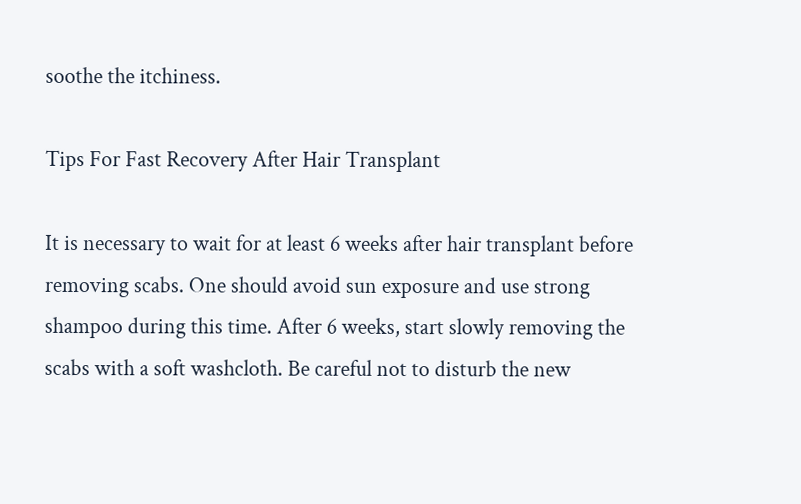soothe the itchiness.

Tips For Fast Recovery After Hair Transplant

It is necessary to wait for at least 6 weeks after hair transplant before removing scabs. One should avoid sun exposure and use strong shampoo during this time. After 6 weeks, start slowly removing the scabs with a soft washcloth. Be careful not to disturb the new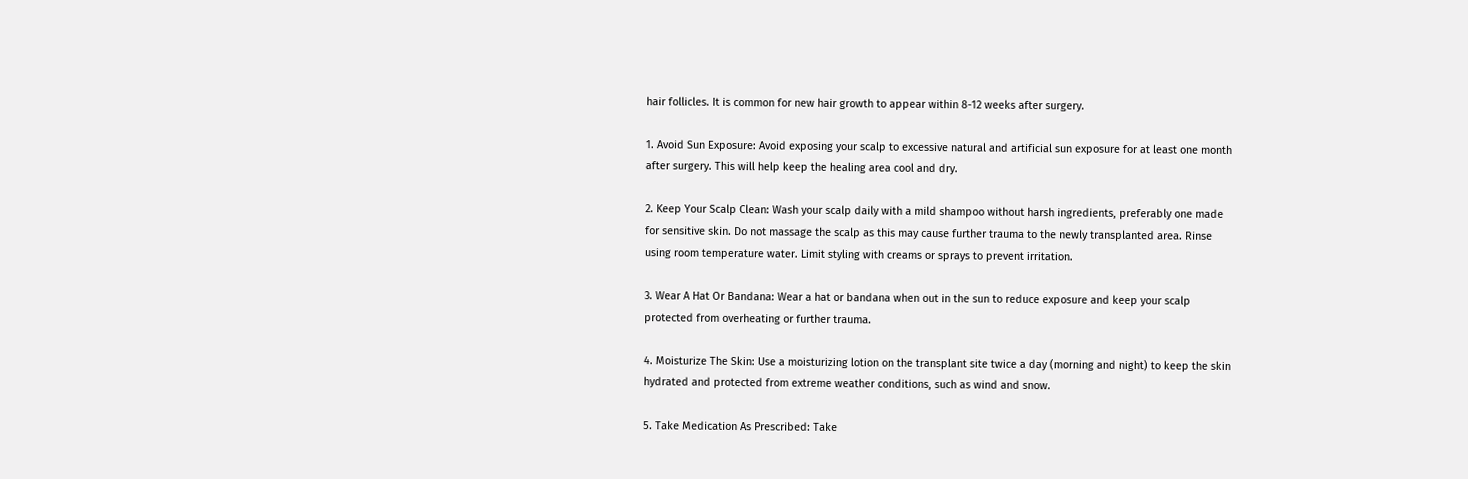hair follicles. It is common for new hair growth to appear within 8-12 weeks after surgery.

1. Avoid Sun Exposure: Avoid exposing your scalp to excessive natural and artificial sun exposure for at least one month after surgery. This will help keep the healing area cool and dry.

2. Keep Your Scalp Clean: Wash your scalp daily with a mild shampoo without harsh ingredients, preferably one made for sensitive skin. Do not massage the scalp as this may cause further trauma to the newly transplanted area. Rinse using room temperature water. Limit styling with creams or sprays to prevent irritation.

3. Wear A Hat Or Bandana: Wear a hat or bandana when out in the sun to reduce exposure and keep your scalp protected from overheating or further trauma.

4. Moisturize The Skin: Use a moisturizing lotion on the transplant site twice a day (morning and night) to keep the skin hydrated and protected from extreme weather conditions, such as wind and snow.

5. Take Medication As Prescribed: Take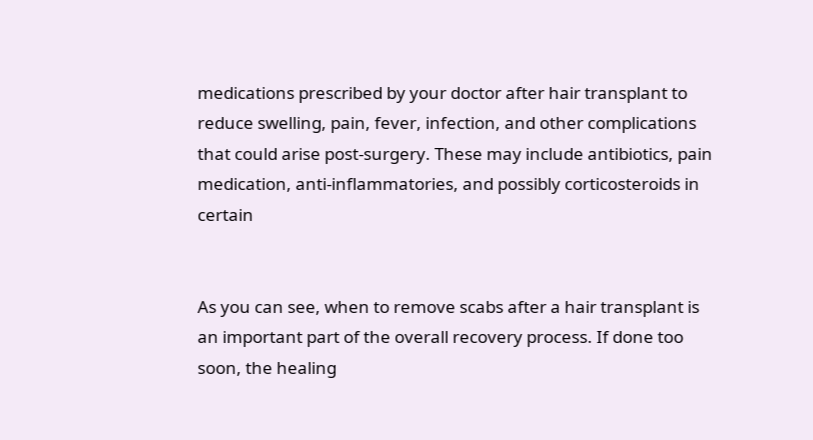medications prescribed by your doctor after hair transplant to reduce swelling, pain, fever, infection, and other complications that could arise post-surgery. These may include antibiotics, pain medication, anti-inflammatories, and possibly corticosteroids in certain


As you can see, when to remove scabs after a hair transplant is an important part of the overall recovery process. If done too soon, the healing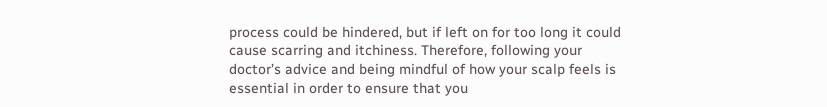process could be hindered, but if left on for too long it could cause scarring and itchiness. Therefore, following your doctor’s advice and being mindful of how your scalp feels is essential in order to ensure that you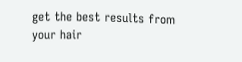get the best results from your hair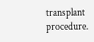transplant procedure.